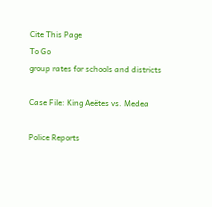Cite This Page
To Go
group rates for schools and districts

Case File: King Aeëtes vs. Medea

Police Reports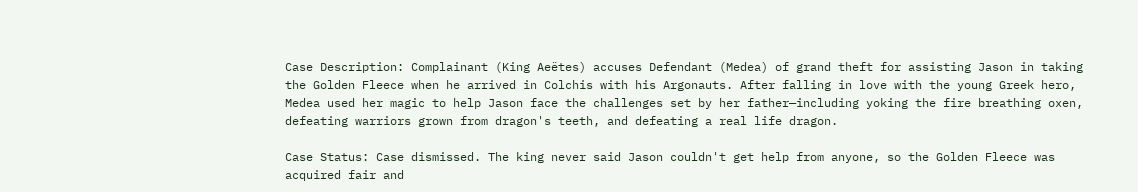Case Description: Complainant (King Aeëtes) accuses Defendant (Medea) of grand theft for assisting Jason in taking the Golden Fleece when he arrived in Colchis with his Argonauts. After falling in love with the young Greek hero, Medea used her magic to help Jason face the challenges set by her father—including yoking the fire breathing oxen, defeating warriors grown from dragon's teeth, and defeating a real life dragon.

Case Status: Case dismissed. The king never said Jason couldn't get help from anyone, so the Golden Fleece was acquired fair and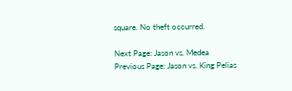square. No theft occurred.

Next Page: Jason vs. Medea
Previous Page: Jason vs. King Pelias